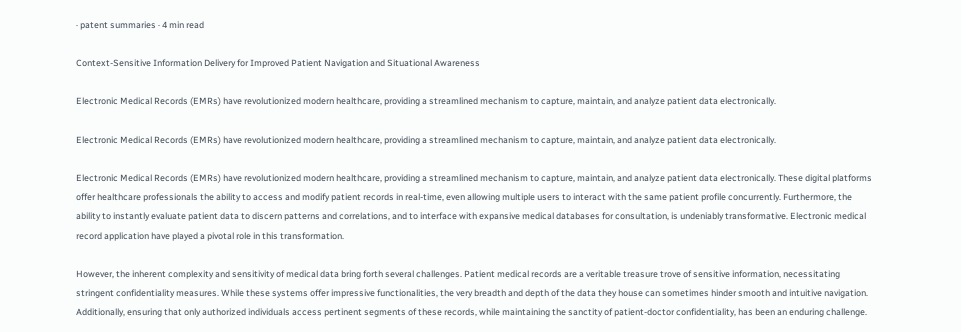· patent summaries · 4 min read

Context-Sensitive Information Delivery for Improved Patient Navigation and Situational Awareness

Electronic Medical Records (EMRs) have revolutionized modern healthcare, providing a streamlined mechanism to capture, maintain, and analyze patient data electronically.

Electronic Medical Records (EMRs) have revolutionized modern healthcare, providing a streamlined mechanism to capture, maintain, and analyze patient data electronically.

Electronic Medical Records (EMRs) have revolutionized modern healthcare, providing a streamlined mechanism to capture, maintain, and analyze patient data electronically. These digital platforms offer healthcare professionals the ability to access and modify patient records in real-time, even allowing multiple users to interact with the same patient profile concurrently. Furthermore, the ability to instantly evaluate patient data to discern patterns and correlations, and to interface with expansive medical databases for consultation, is undeniably transformative. Electronic medical record application have played a pivotal role in this transformation.

However, the inherent complexity and sensitivity of medical data bring forth several challenges. Patient medical records are a veritable treasure trove of sensitive information, necessitating stringent confidentiality measures. While these systems offer impressive functionalities, the very breadth and depth of the data they house can sometimes hinder smooth and intuitive navigation. Additionally, ensuring that only authorized individuals access pertinent segments of these records, while maintaining the sanctity of patient-doctor confidentiality, has been an enduring challenge.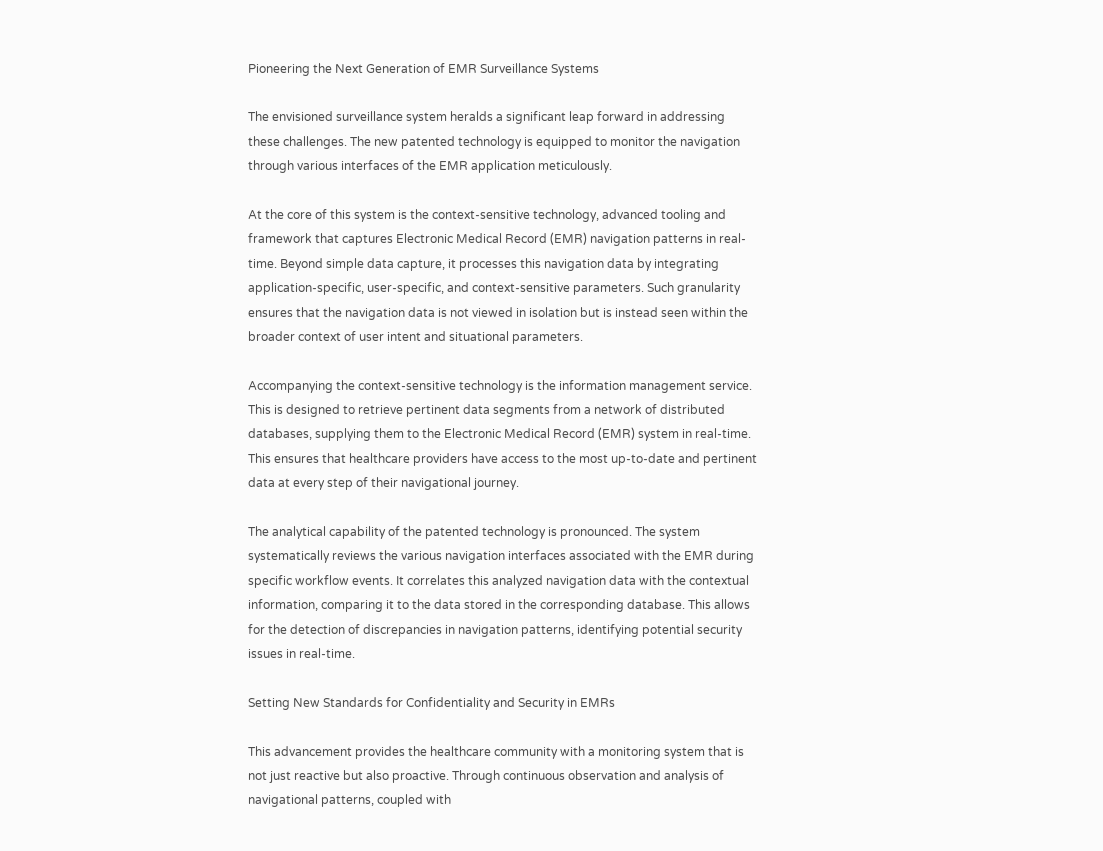Pioneering the Next Generation of EMR Surveillance Systems

The envisioned surveillance system heralds a significant leap forward in addressing these challenges. The new patented technology is equipped to monitor the navigation through various interfaces of the EMR application meticulously.

At the core of this system is the context-sensitive technology, advanced tooling and framework that captures Electronic Medical Record (EMR) navigation patterns in real-time. Beyond simple data capture, it processes this navigation data by integrating application-specific, user-specific, and context-sensitive parameters. Such granularity ensures that the navigation data is not viewed in isolation but is instead seen within the broader context of user intent and situational parameters.

Accompanying the context-sensitive technology is the information management service. This is designed to retrieve pertinent data segments from a network of distributed databases, supplying them to the Electronic Medical Record (EMR) system in real-time. This ensures that healthcare providers have access to the most up-to-date and pertinent data at every step of their navigational journey.

The analytical capability of the patented technology is pronounced. The system systematically reviews the various navigation interfaces associated with the EMR during specific workflow events. It correlates this analyzed navigation data with the contextual information, comparing it to the data stored in the corresponding database. This allows for the detection of discrepancies in navigation patterns, identifying potential security issues in real-time.

Setting New Standards for Confidentiality and Security in EMRs

This advancement provides the healthcare community with a monitoring system that is not just reactive but also proactive. Through continuous observation and analysis of navigational patterns, coupled with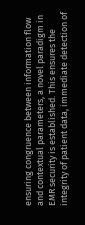ensuring congruence between information flow and contextual parameters, a novel paradigm in EMR security is established. This ensures the integrity of patient data, immediate detection of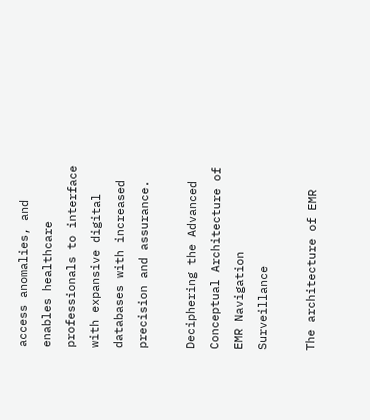access anomalies, and enables healthcare professionals to interface with expansive digital databases with increased precision and assurance.

Deciphering the Advanced Conceptual Architecture of EMR Navigation Surveillance

The architecture of EMR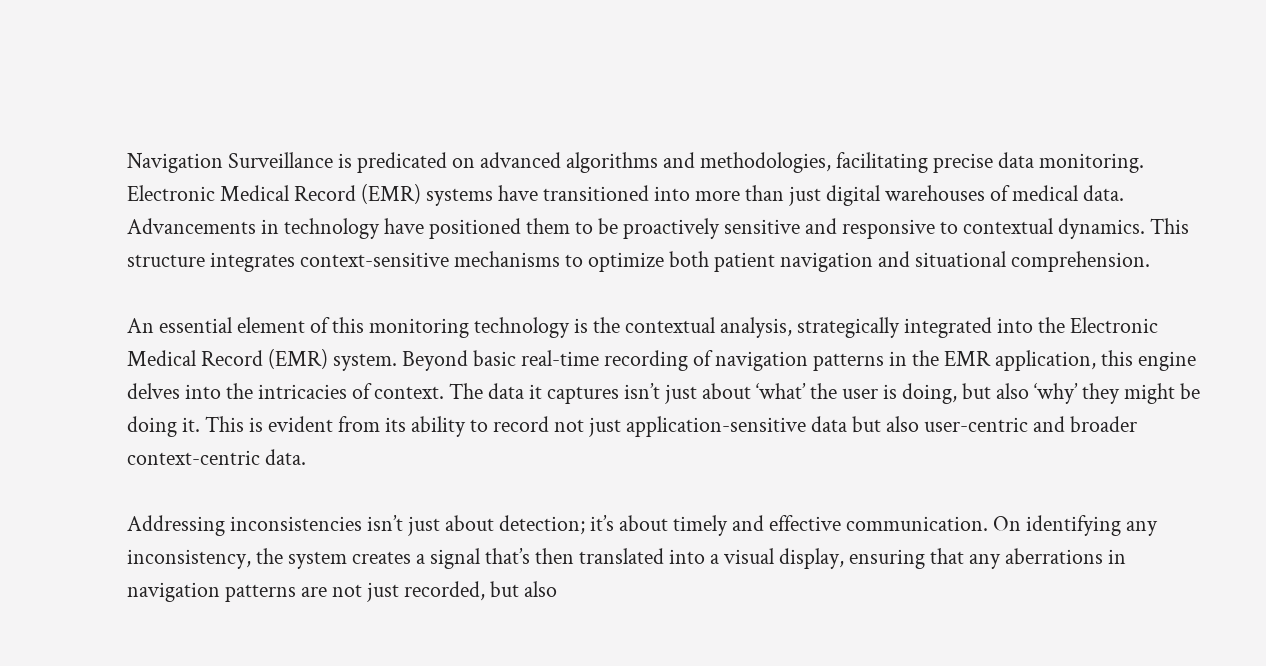Navigation Surveillance is predicated on advanced algorithms and methodologies, facilitating precise data monitoring. Electronic Medical Record (EMR) systems have transitioned into more than just digital warehouses of medical data. Advancements in technology have positioned them to be proactively sensitive and responsive to contextual dynamics. This structure integrates context-sensitive mechanisms to optimize both patient navigation and situational comprehension.

An essential element of this monitoring technology is the contextual analysis, strategically integrated into the Electronic Medical Record (EMR) system. Beyond basic real-time recording of navigation patterns in the EMR application, this engine delves into the intricacies of context. The data it captures isn’t just about ‘what’ the user is doing, but also ‘why’ they might be doing it. This is evident from its ability to record not just application-sensitive data but also user-centric and broader context-centric data.

Addressing inconsistencies isn’t just about detection; it’s about timely and effective communication. On identifying any inconsistency, the system creates a signal that’s then translated into a visual display, ensuring that any aberrations in navigation patterns are not just recorded, but also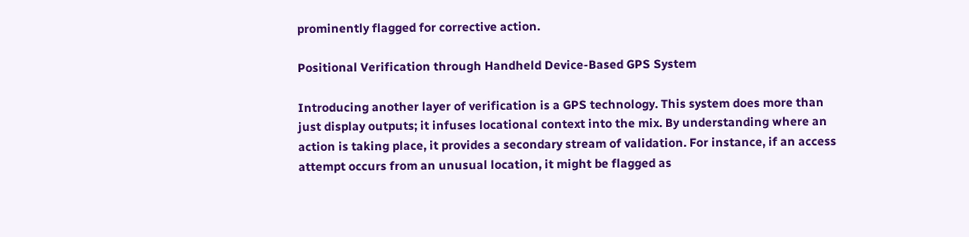prominently flagged for corrective action.

Positional Verification through Handheld Device-Based GPS System

Introducing another layer of verification is a GPS technology. This system does more than just display outputs; it infuses locational context into the mix. By understanding where an action is taking place, it provides a secondary stream of validation. For instance, if an access attempt occurs from an unusual location, it might be flagged as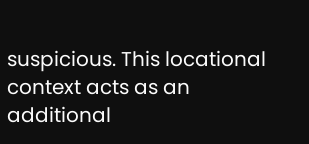suspicious. This locational context acts as an additional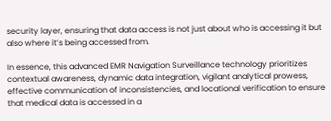security layer, ensuring that data access is not just about who is accessing it but also where it’s being accessed from.

In essence, this advanced EMR Navigation Surveillance technology prioritizes contextual awareness, dynamic data integration, vigilant analytical prowess, effective communication of inconsistencies, and locational verification to ensure that medical data is accessed in a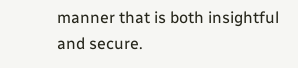manner that is both insightful and secure.